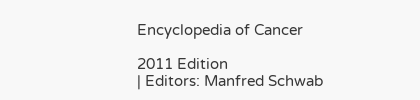Encyclopedia of Cancer

2011 Edition
| Editors: Manfred Schwab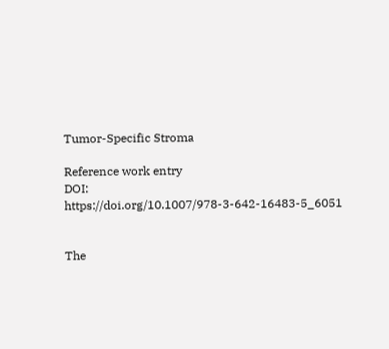Tumor-Specific Stroma

Reference work entry
DOI: https://doi.org/10.1007/978-3-642-16483-5_6051


The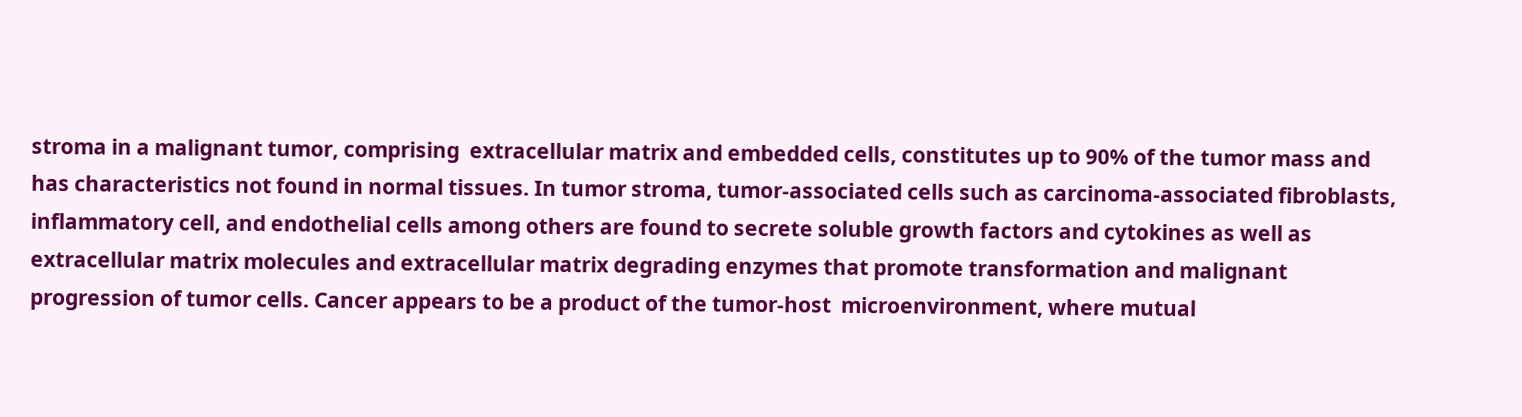stroma in a malignant tumor, comprising  extracellular matrix and embedded cells, constitutes up to 90% of the tumor mass and has characteristics not found in normal tissues. In tumor stroma, tumor-associated cells such as carcinoma-associated fibroblasts, inflammatory cell, and endothelial cells among others are found to secrete soluble growth factors and cytokines as well as extracellular matrix molecules and extracellular matrix degrading enzymes that promote transformation and malignant progression of tumor cells. Cancer appears to be a product of the tumor-host  microenvironment, where mutual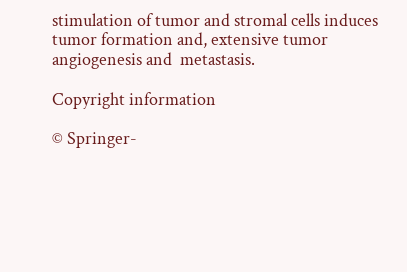stimulation of tumor and stromal cells induces tumor formation and, extensive tumor  angiogenesis and  metastasis.

Copyright information

© Springer-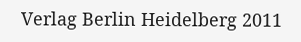Verlag Berlin Heidelberg 2011